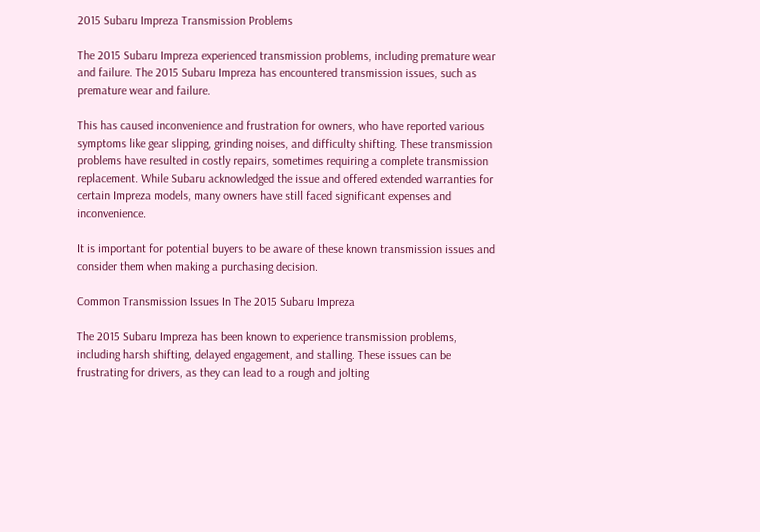2015 Subaru Impreza Transmission Problems

The 2015 Subaru Impreza experienced transmission problems, including premature wear and failure. The 2015 Subaru Impreza has encountered transmission issues, such as premature wear and failure.

This has caused inconvenience and frustration for owners, who have reported various symptoms like gear slipping, grinding noises, and difficulty shifting. These transmission problems have resulted in costly repairs, sometimes requiring a complete transmission replacement. While Subaru acknowledged the issue and offered extended warranties for certain Impreza models, many owners have still faced significant expenses and inconvenience.

It is important for potential buyers to be aware of these known transmission issues and consider them when making a purchasing decision.

Common Transmission Issues In The 2015 Subaru Impreza

The 2015 Subaru Impreza has been known to experience transmission problems, including harsh shifting, delayed engagement, and stalling. These issues can be frustrating for drivers, as they can lead to a rough and jolting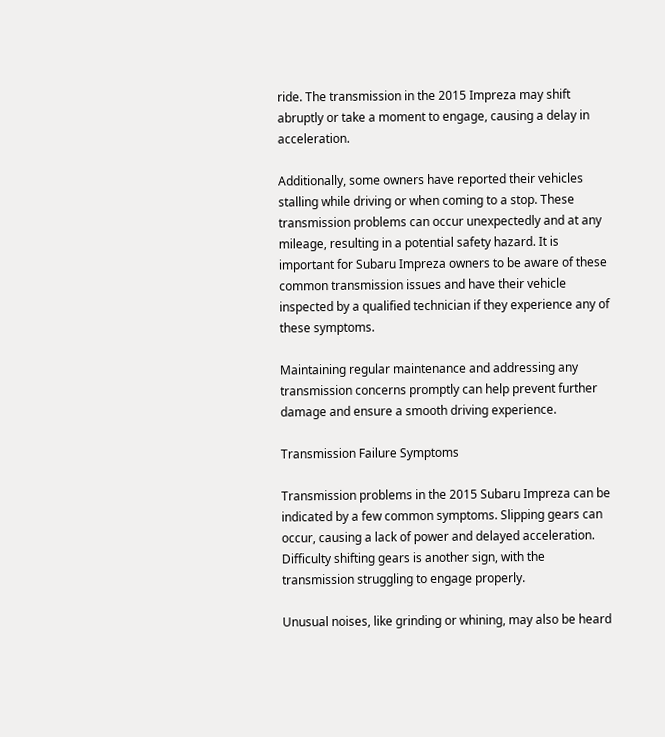ride. The transmission in the 2015 Impreza may shift abruptly or take a moment to engage, causing a delay in acceleration.

Additionally, some owners have reported their vehicles stalling while driving or when coming to a stop. These transmission problems can occur unexpectedly and at any mileage, resulting in a potential safety hazard. It is important for Subaru Impreza owners to be aware of these common transmission issues and have their vehicle inspected by a qualified technician if they experience any of these symptoms.

Maintaining regular maintenance and addressing any transmission concerns promptly can help prevent further damage and ensure a smooth driving experience.

Transmission Failure Symptoms

Transmission problems in the 2015 Subaru Impreza can be indicated by a few common symptoms. Slipping gears can occur, causing a lack of power and delayed acceleration. Difficulty shifting gears is another sign, with the transmission struggling to engage properly.

Unusual noises, like grinding or whining, may also be heard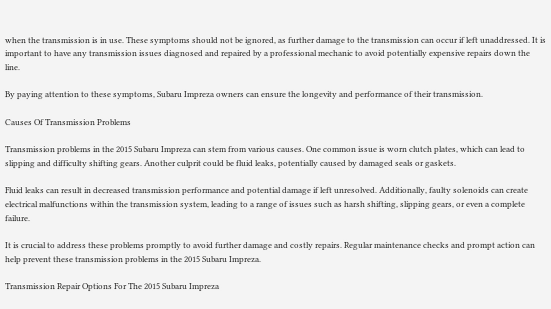when the transmission is in use. These symptoms should not be ignored, as further damage to the transmission can occur if left unaddressed. It is important to have any transmission issues diagnosed and repaired by a professional mechanic to avoid potentially expensive repairs down the line.

By paying attention to these symptoms, Subaru Impreza owners can ensure the longevity and performance of their transmission.

Causes Of Transmission Problems

Transmission problems in the 2015 Subaru Impreza can stem from various causes. One common issue is worn clutch plates, which can lead to slipping and difficulty shifting gears. Another culprit could be fluid leaks, potentially caused by damaged seals or gaskets.

Fluid leaks can result in decreased transmission performance and potential damage if left unresolved. Additionally, faulty solenoids can create electrical malfunctions within the transmission system, leading to a range of issues such as harsh shifting, slipping gears, or even a complete failure.

It is crucial to address these problems promptly to avoid further damage and costly repairs. Regular maintenance checks and prompt action can help prevent these transmission problems in the 2015 Subaru Impreza.

Transmission Repair Options For The 2015 Subaru Impreza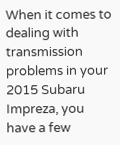When it comes to dealing with transmission problems in your 2015 Subaru Impreza, you have a few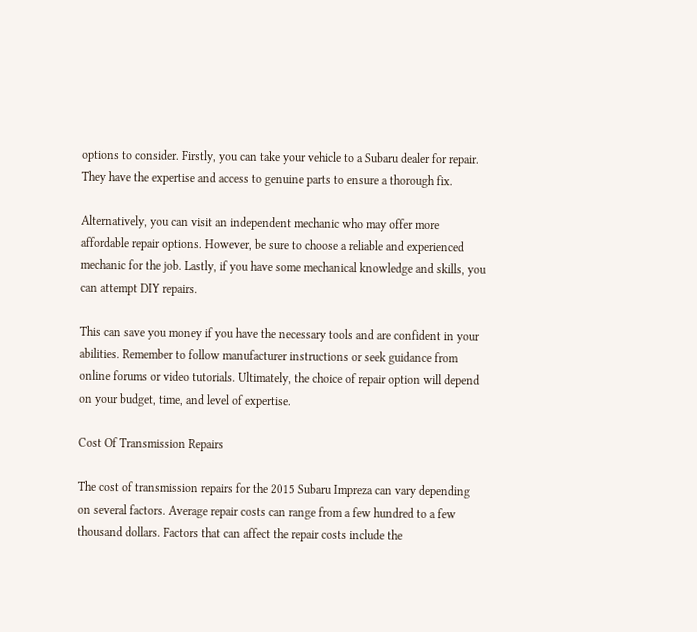options to consider. Firstly, you can take your vehicle to a Subaru dealer for repair. They have the expertise and access to genuine parts to ensure a thorough fix.

Alternatively, you can visit an independent mechanic who may offer more affordable repair options. However, be sure to choose a reliable and experienced mechanic for the job. Lastly, if you have some mechanical knowledge and skills, you can attempt DIY repairs.

This can save you money if you have the necessary tools and are confident in your abilities. Remember to follow manufacturer instructions or seek guidance from online forums or video tutorials. Ultimately, the choice of repair option will depend on your budget, time, and level of expertise.

Cost Of Transmission Repairs

The cost of transmission repairs for the 2015 Subaru Impreza can vary depending on several factors. Average repair costs can range from a few hundred to a few thousand dollars. Factors that can affect the repair costs include the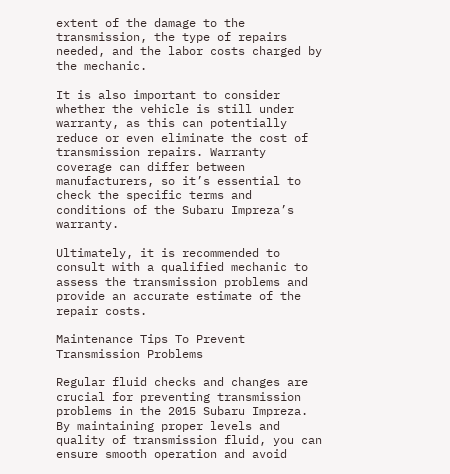extent of the damage to the transmission, the type of repairs needed, and the labor costs charged by the mechanic.

It is also important to consider whether the vehicle is still under warranty, as this can potentially reduce or even eliminate the cost of transmission repairs. Warranty coverage can differ between manufacturers, so it’s essential to check the specific terms and conditions of the Subaru Impreza’s warranty.

Ultimately, it is recommended to consult with a qualified mechanic to assess the transmission problems and provide an accurate estimate of the repair costs.

Maintenance Tips To Prevent Transmission Problems

Regular fluid checks and changes are crucial for preventing transmission problems in the 2015 Subaru Impreza. By maintaining proper levels and quality of transmission fluid, you can ensure smooth operation and avoid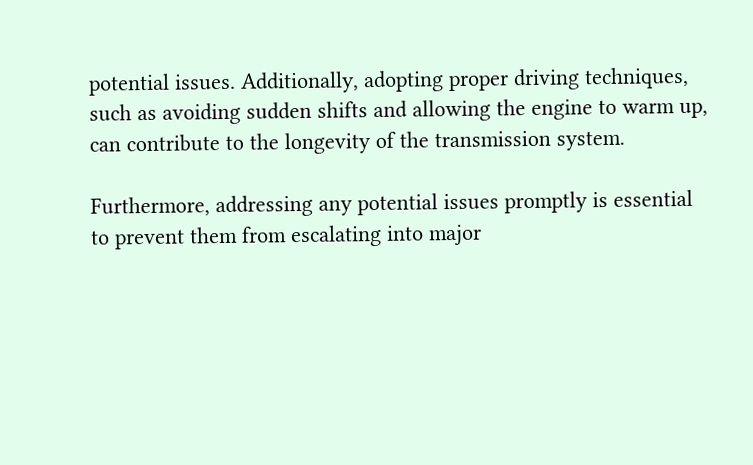potential issues. Additionally, adopting proper driving techniques, such as avoiding sudden shifts and allowing the engine to warm up, can contribute to the longevity of the transmission system.

Furthermore, addressing any potential issues promptly is essential to prevent them from escalating into major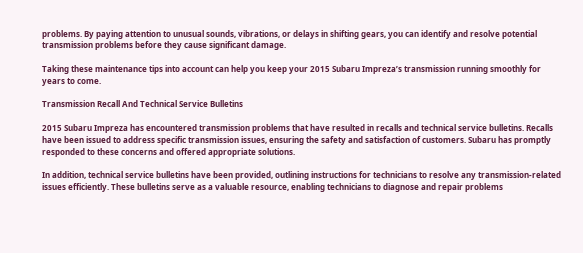problems. By paying attention to unusual sounds, vibrations, or delays in shifting gears, you can identify and resolve potential transmission problems before they cause significant damage.

Taking these maintenance tips into account can help you keep your 2015 Subaru Impreza’s transmission running smoothly for years to come.

Transmission Recall And Technical Service Bulletins

2015 Subaru Impreza has encountered transmission problems that have resulted in recalls and technical service bulletins. Recalls have been issued to address specific transmission issues, ensuring the safety and satisfaction of customers. Subaru has promptly responded to these concerns and offered appropriate solutions.

In addition, technical service bulletins have been provided, outlining instructions for technicians to resolve any transmission-related issues efficiently. These bulletins serve as a valuable resource, enabling technicians to diagnose and repair problems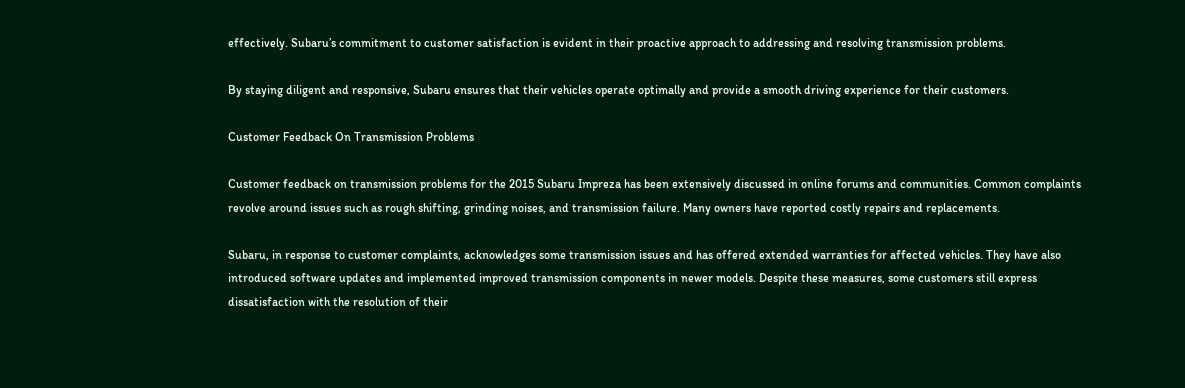effectively. Subaru’s commitment to customer satisfaction is evident in their proactive approach to addressing and resolving transmission problems.

By staying diligent and responsive, Subaru ensures that their vehicles operate optimally and provide a smooth driving experience for their customers.

Customer Feedback On Transmission Problems

Customer feedback on transmission problems for the 2015 Subaru Impreza has been extensively discussed in online forums and communities. Common complaints revolve around issues such as rough shifting, grinding noises, and transmission failure. Many owners have reported costly repairs and replacements.

Subaru, in response to customer complaints, acknowledges some transmission issues and has offered extended warranties for affected vehicles. They have also introduced software updates and implemented improved transmission components in newer models. Despite these measures, some customers still express dissatisfaction with the resolution of their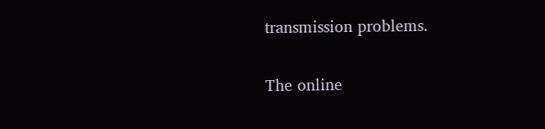transmission problems.

The online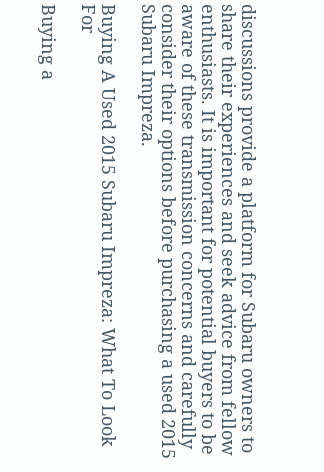discussions provide a platform for Subaru owners to share their experiences and seek advice from fellow enthusiasts. It is important for potential buyers to be aware of these transmission concerns and carefully consider their options before purchasing a used 2015 Subaru Impreza.

Buying A Used 2015 Subaru Impreza: What To Look For

Buying a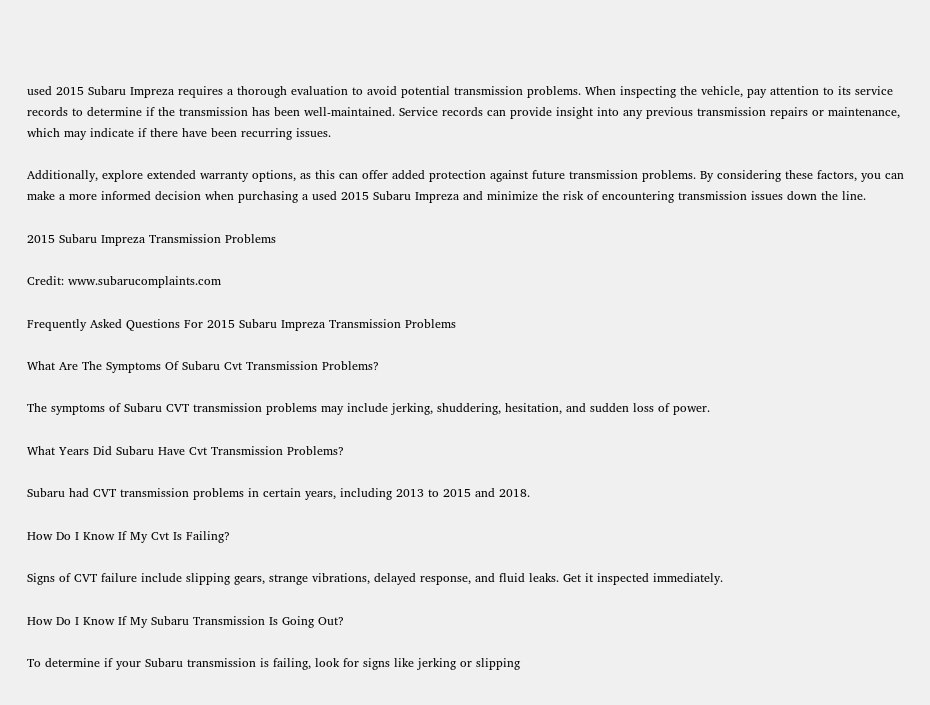used 2015 Subaru Impreza requires a thorough evaluation to avoid potential transmission problems. When inspecting the vehicle, pay attention to its service records to determine if the transmission has been well-maintained. Service records can provide insight into any previous transmission repairs or maintenance, which may indicate if there have been recurring issues.

Additionally, explore extended warranty options, as this can offer added protection against future transmission problems. By considering these factors, you can make a more informed decision when purchasing a used 2015 Subaru Impreza and minimize the risk of encountering transmission issues down the line.

2015 Subaru Impreza Transmission Problems

Credit: www.subarucomplaints.com

Frequently Asked Questions For 2015 Subaru Impreza Transmission Problems

What Are The Symptoms Of Subaru Cvt Transmission Problems?

The symptoms of Subaru CVT transmission problems may include jerking, shuddering, hesitation, and sudden loss of power.

What Years Did Subaru Have Cvt Transmission Problems?

Subaru had CVT transmission problems in certain years, including 2013 to 2015 and 2018.

How Do I Know If My Cvt Is Failing?

Signs of CVT failure include slipping gears, strange vibrations, delayed response, and fluid leaks. Get it inspected immediately.

How Do I Know If My Subaru Transmission Is Going Out?

To determine if your Subaru transmission is failing, look for signs like jerking or slipping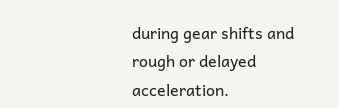during gear shifts and rough or delayed acceleration.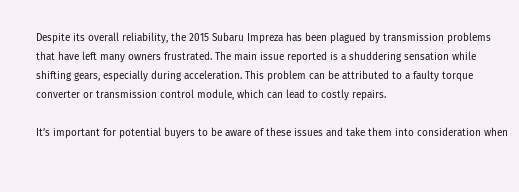Despite its overall reliability, the 2015 Subaru Impreza has been plagued by transmission problems that have left many owners frustrated. The main issue reported is a shuddering sensation while shifting gears, especially during acceleration. This problem can be attributed to a faulty torque converter or transmission control module, which can lead to costly repairs.

It’s important for potential buyers to be aware of these issues and take them into consideration when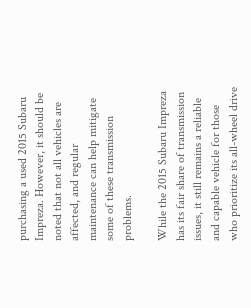purchasing a used 2015 Subaru Impreza. However, it should be noted that not all vehicles are affected, and regular maintenance can help mitigate some of these transmission problems.

While the 2015 Subaru Impreza has its fair share of transmission issues, it still remains a reliable and capable vehicle for those who prioritize its all-wheel drive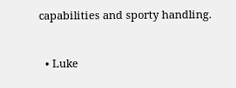capabilities and sporty handling.


  • Luke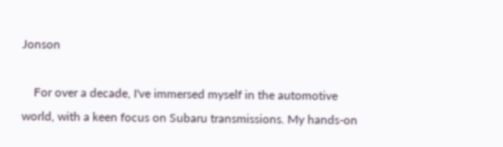Jonson

    For over a decade, I've immersed myself in the automotive world, with a keen focus on Subaru transmissions. My hands-on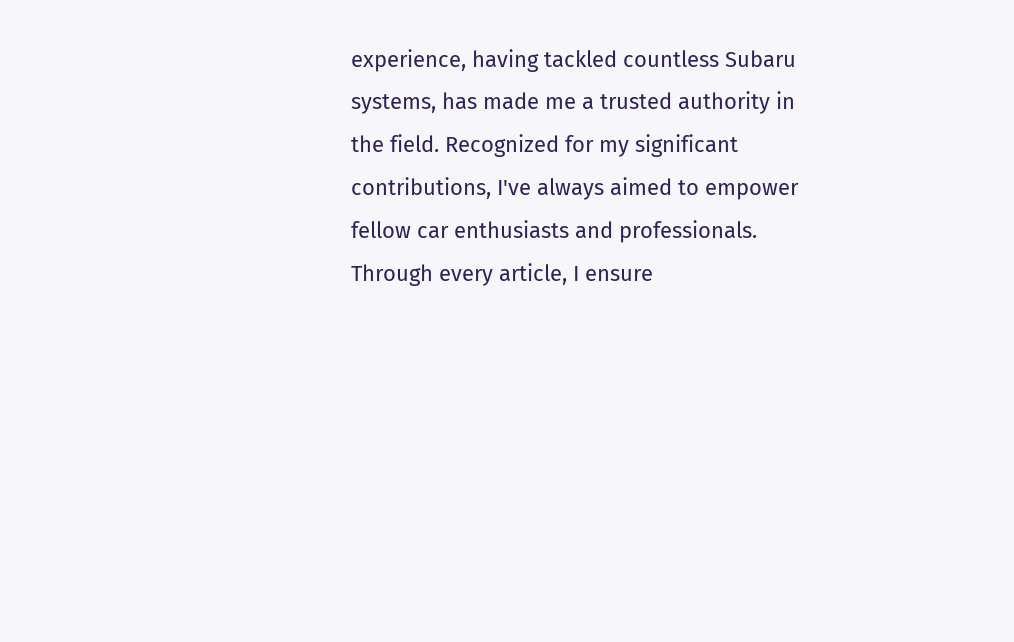experience, having tackled countless Subaru systems, has made me a trusted authority in the field. Recognized for my significant contributions, I've always aimed to empower fellow car enthusiasts and professionals. Through every article, I ensure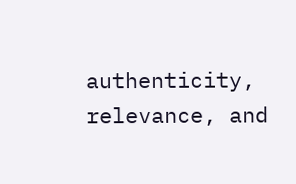authenticity, relevance, and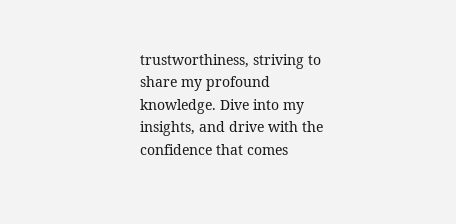trustworthiness, striving to share my profound knowledge. Dive into my insights, and drive with the confidence that comes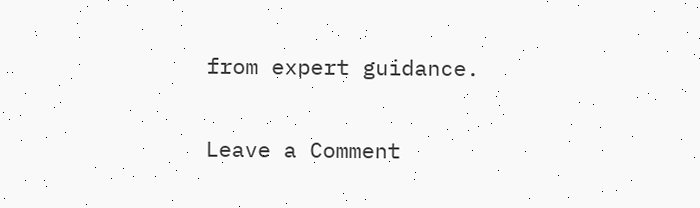from expert guidance.

Leave a Comment